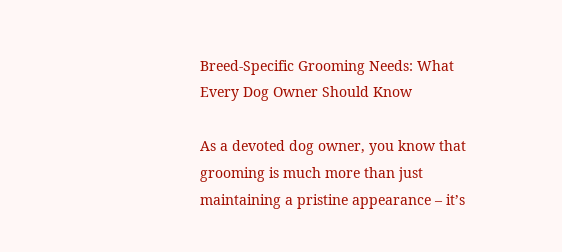Breed-Specific Grooming Needs: What Every Dog Owner Should Know

As a devoted dog owner, you know that grooming is much more than just maintaining a pristine appearance – it’s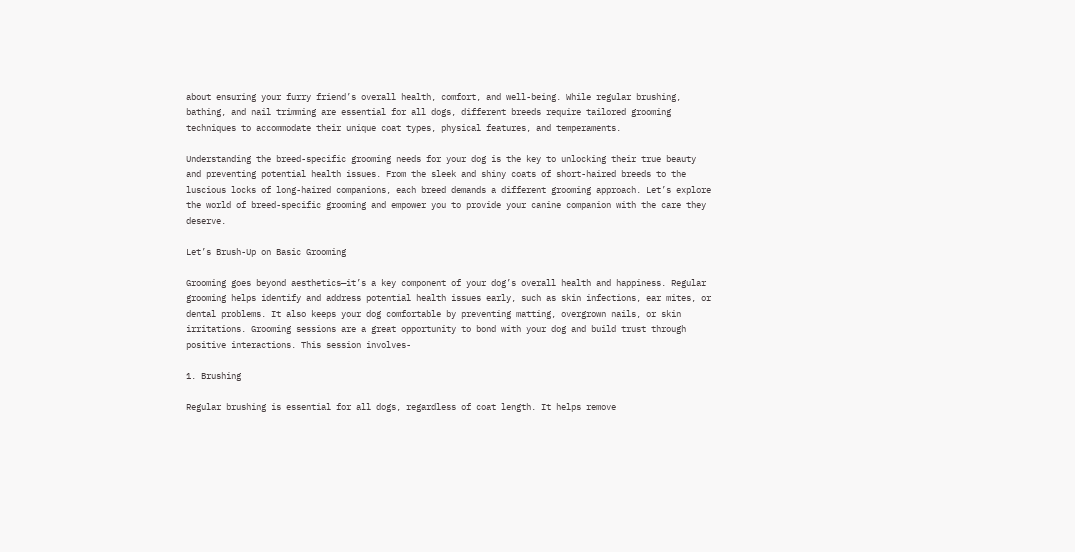about ensuring your furry friend’s overall health, comfort, and well-being. While regular brushing, bathing, and nail trimming are essential for all dogs, different breeds require tailored grooming techniques to accommodate their unique coat types, physical features, and temperaments.

Understanding the breed-specific grooming needs for your dog is the key to unlocking their true beauty and preventing potential health issues. From the sleek and shiny coats of short-haired breeds to the luscious locks of long-haired companions, each breed demands a different grooming approach. Let’s explore the world of breed-specific grooming and empower you to provide your canine companion with the care they deserve.

Let’s Brush-Up on Basic Grooming

Grooming goes beyond aesthetics—it’s a key component of your dog’s overall health and happiness. Regular grooming helps identify and address potential health issues early, such as skin infections, ear mites, or dental problems. It also keeps your dog comfortable by preventing matting, overgrown nails, or skin irritations. Grooming sessions are a great opportunity to bond with your dog and build trust through positive interactions. This session involves-

1. Brushing

Regular brushing is essential for all dogs, regardless of coat length. It helps remove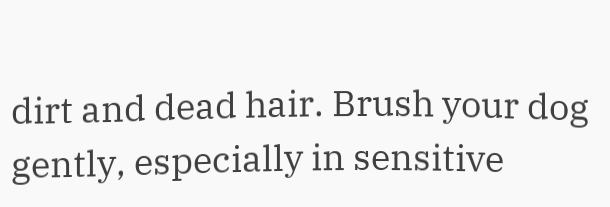dirt and dead hair. Brush your dog gently, especially in sensitive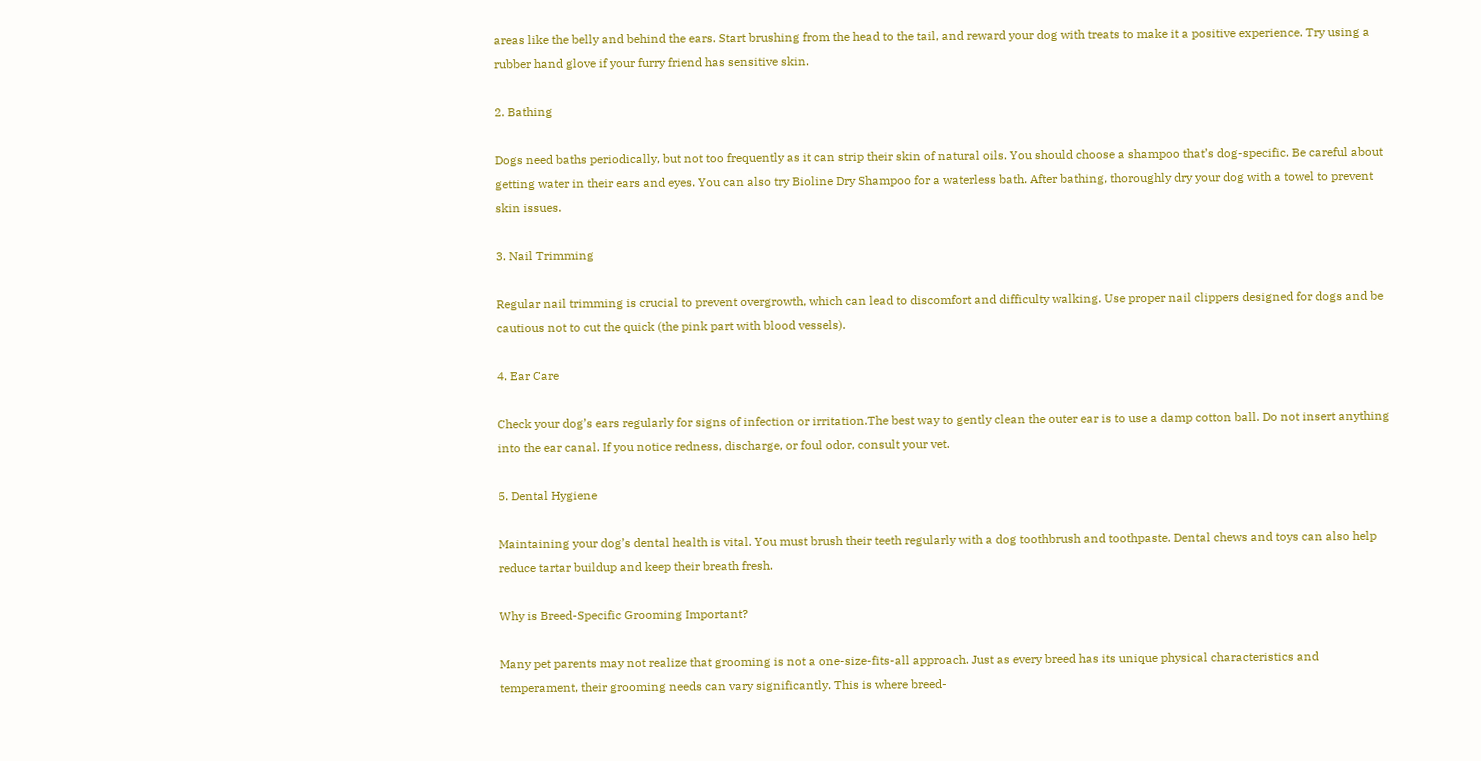areas like the belly and behind the ears. Start brushing from the head to the tail, and reward your dog with treats to make it a positive experience. Try using a rubber hand glove if your furry friend has sensitive skin.

2. Bathing

Dogs need baths periodically, but not too frequently as it can strip their skin of natural oils. You should choose a shampoo that’s dog-specific. Be careful about getting water in their ears and eyes. You can also try Bioline Dry Shampoo for a waterless bath. After bathing, thoroughly dry your dog with a towel to prevent skin issues.

3. Nail Trimming

Regular nail trimming is crucial to prevent overgrowth, which can lead to discomfort and difficulty walking. Use proper nail clippers designed for dogs and be cautious not to cut the quick (the pink part with blood vessels).

4. Ear Care

Check your dog’s ears regularly for signs of infection or irritation.The best way to gently clean the outer ear is to use a damp cotton ball. Do not insert anything into the ear canal. If you notice redness, discharge, or foul odor, consult your vet.

5. Dental Hygiene

Maintaining your dog’s dental health is vital. You must brush their teeth regularly with a dog toothbrush and toothpaste. Dental chews and toys can also help reduce tartar buildup and keep their breath fresh.

Why is Breed-Specific Grooming Important?

Many pet parents may not realize that grooming is not a one-size-fits-all approach. Just as every breed has its unique physical characteristics and temperament, their grooming needs can vary significantly. This is where breed-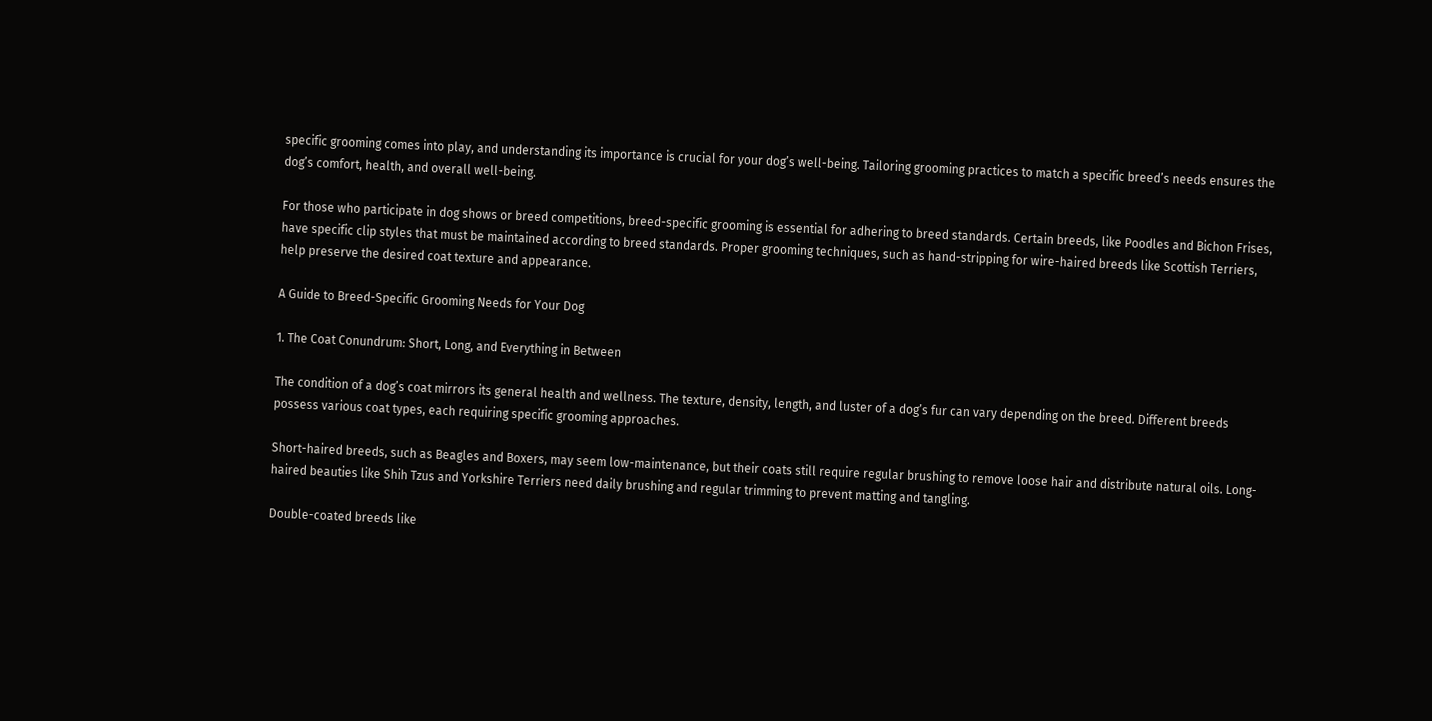specific grooming comes into play, and understanding its importance is crucial for your dog’s well-being. Tailoring grooming practices to match a specific breed’s needs ensures the dog’s comfort, health, and overall well-being.

For those who participate in dog shows or breed competitions, breed-specific grooming is essential for adhering to breed standards. Certain breeds, like Poodles and Bichon Frises, have specific clip styles that must be maintained according to breed standards. Proper grooming techniques, such as hand-stripping for wire-haired breeds like Scottish Terriers, help preserve the desired coat texture and appearance.

A Guide to Breed-Specific Grooming Needs for Your Dog

1. The Coat Conundrum: Short, Long, and Everything in Between

The condition of a dog’s coat mirrors its general health and wellness. The texture, density, length, and luster of a dog’s fur can vary depending on the breed. Different breeds possess various coat types, each requiring specific grooming approaches.

Short-haired breeds, such as Beagles and Boxers, may seem low-maintenance, but their coats still require regular brushing to remove loose hair and distribute natural oils. Long-haired beauties like Shih Tzus and Yorkshire Terriers need daily brushing and regular trimming to prevent matting and tangling.

Double-coated breeds like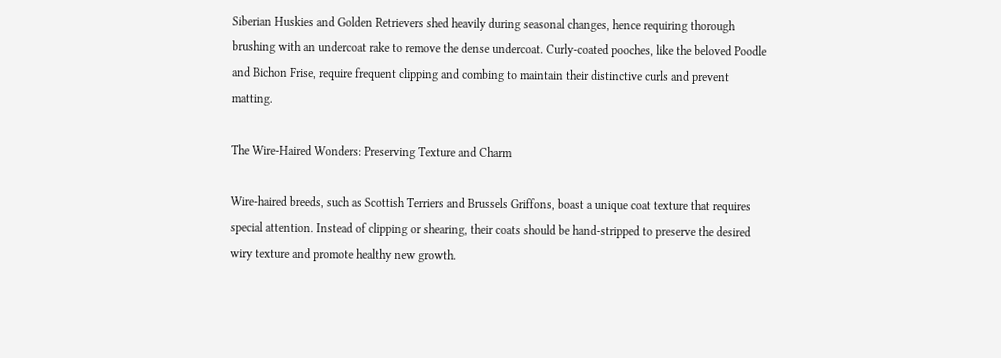Siberian Huskies and Golden Retrievers shed heavily during seasonal changes, hence requiring thorough brushing with an undercoat rake to remove the dense undercoat. Curly-coated pooches, like the beloved Poodle and Bichon Frise, require frequent clipping and combing to maintain their distinctive curls and prevent matting.

The Wire-Haired Wonders: Preserving Texture and Charm

Wire-haired breeds, such as Scottish Terriers and Brussels Griffons, boast a unique coat texture that requires special attention. Instead of clipping or shearing, their coats should be hand-stripped to preserve the desired wiry texture and promote healthy new growth.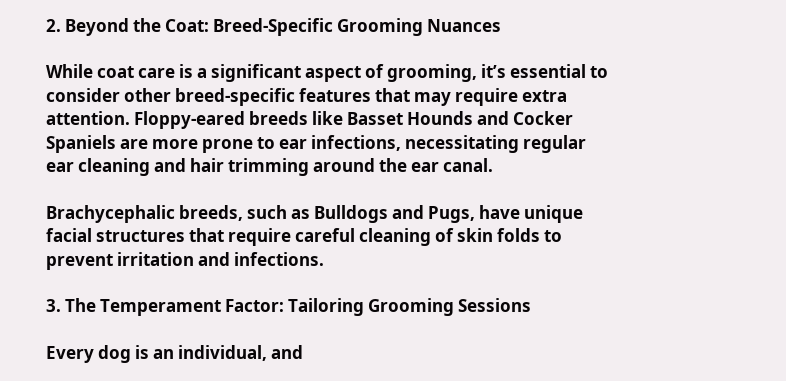2. Beyond the Coat: Breed-Specific Grooming Nuances

While coat care is a significant aspect of grooming, it’s essential to consider other breed-specific features that may require extra attention. Floppy-eared breeds like Basset Hounds and Cocker Spaniels are more prone to ear infections, necessitating regular ear cleaning and hair trimming around the ear canal.

Brachycephalic breeds, such as Bulldogs and Pugs, have unique facial structures that require careful cleaning of skin folds to prevent irritation and infections.

3. The Temperament Factor: Tailoring Grooming Sessions

Every dog is an individual, and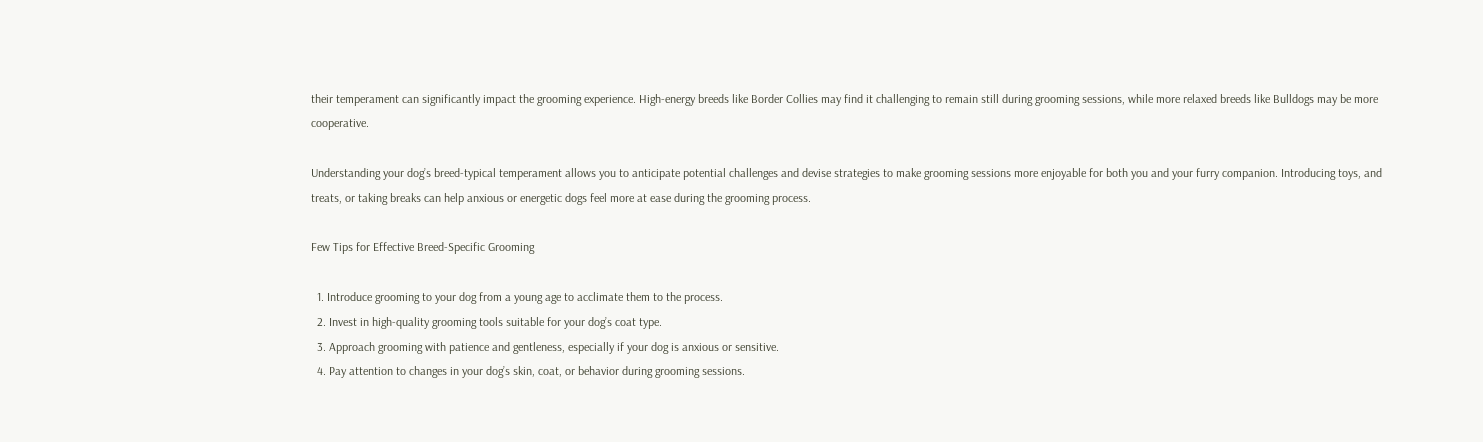their temperament can significantly impact the grooming experience. High-energy breeds like Border Collies may find it challenging to remain still during grooming sessions, while more relaxed breeds like Bulldogs may be more cooperative.

Understanding your dog’s breed-typical temperament allows you to anticipate potential challenges and devise strategies to make grooming sessions more enjoyable for both you and your furry companion. Introducing toys, and treats, or taking breaks can help anxious or energetic dogs feel more at ease during the grooming process.

Few Tips for Effective Breed-Specific Grooming

  1. Introduce grooming to your dog from a young age to acclimate them to the process.
  2. Invest in high-quality grooming tools suitable for your dog’s coat type.
  3. Approach grooming with patience and gentleness, especially if your dog is anxious or sensitive.
  4. Pay attention to changes in your dog’s skin, coat, or behavior during grooming sessions.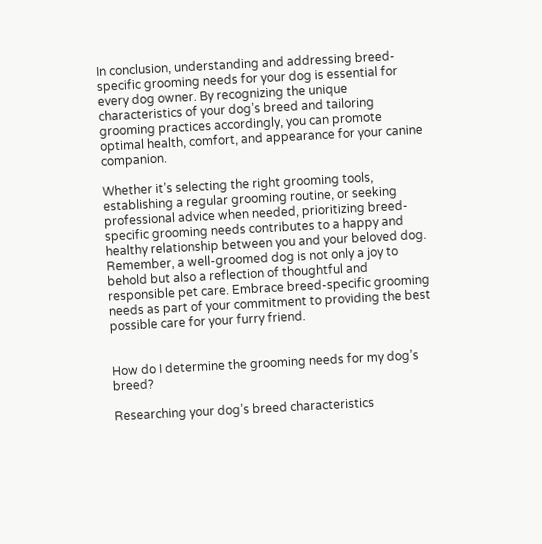In conclusion, understanding and addressing breed-specific grooming needs for your dog is essential for every dog owner. By recognizing the unique characteristics of your dog’s breed and tailoring grooming practices accordingly, you can promote optimal health, comfort, and appearance for your canine companion.

Whether it’s selecting the right grooming tools, establishing a regular grooming routine, or seeking professional advice when needed, prioritizing breed-specific grooming needs contributes to a happy and healthy relationship between you and your beloved dog. Remember, a well-groomed dog is not only a joy to behold but also a reflection of thoughtful and responsible pet care. Embrace breed-specific grooming needs as part of your commitment to providing the best possible care for your furry friend.


How do I determine the grooming needs for my dog’s breed?

Researching your dog’s breed characteristics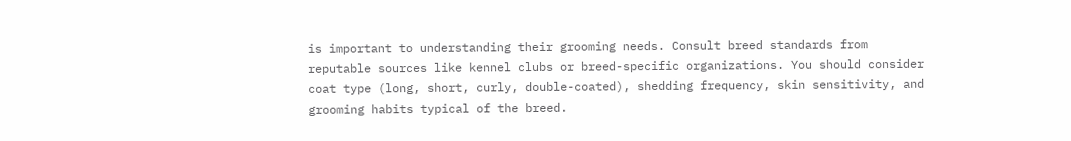is important to understanding their grooming needs. Consult breed standards from reputable sources like kennel clubs or breed-specific organizations. You should consider coat type (long, short, curly, double-coated), shedding frequency, skin sensitivity, and grooming habits typical of the breed.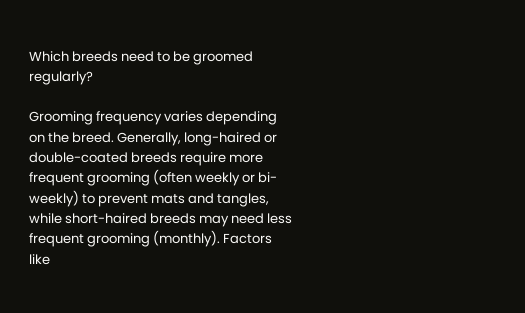Which breeds need to be groomed regularly?

Grooming frequency varies depending on the breed. Generally, long-haired or double-coated breeds require more frequent grooming (often weekly or bi-weekly) to prevent mats and tangles, while short-haired breeds may need less frequent grooming (monthly). Factors like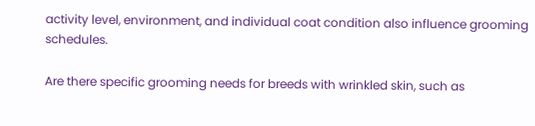activity level, environment, and individual coat condition also influence grooming schedules.

Are there specific grooming needs for breeds with wrinkled skin, such as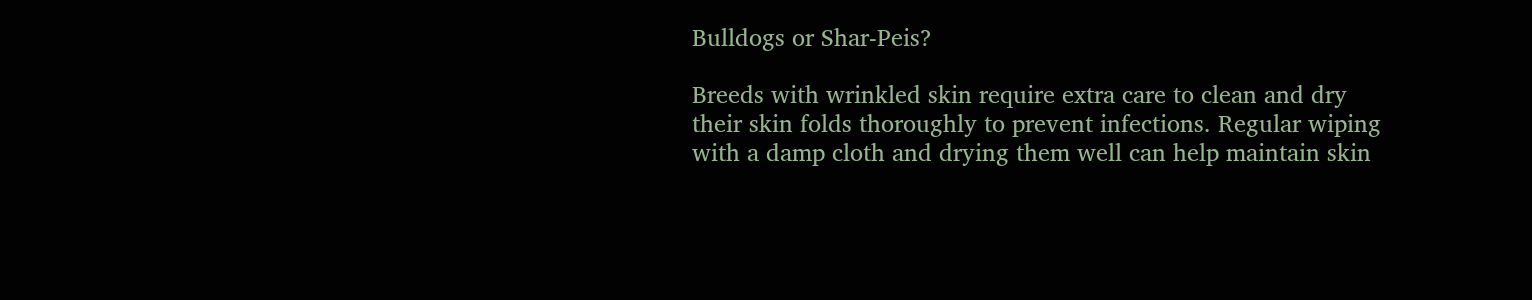Bulldogs or Shar-Peis?

Breeds with wrinkled skin require extra care to clean and dry their skin folds thoroughly to prevent infections. Regular wiping with a damp cloth and drying them well can help maintain skin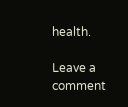health.

Leave a comment